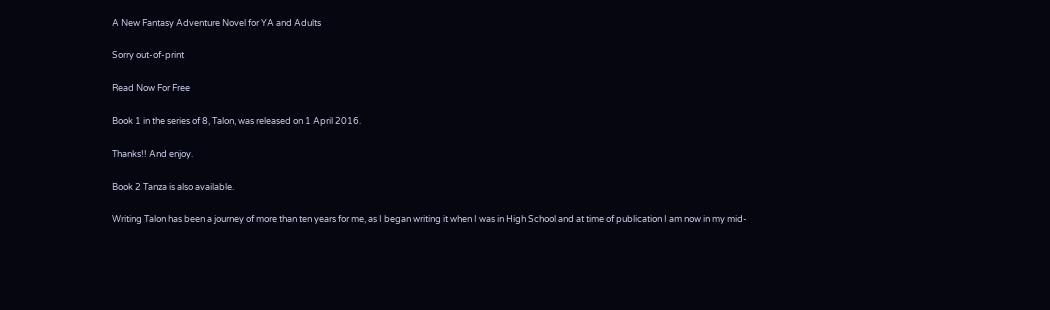A New Fantasy Adventure Novel for YA and Adults

Sorry out-of-print

Read Now For Free

Book 1 in the series of 8, Talon, was released on 1 April 2016.

Thanks!! And enjoy.

Book 2 Tanza is also available.

Writing Talon has been a journey of more than ten years for me, as I began writing it when I was in High School and at time of publication I am now in my mid-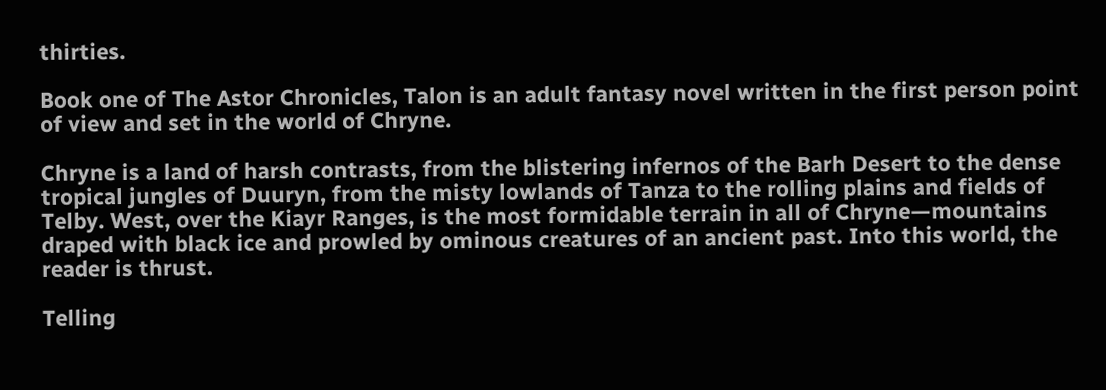thirties.

Book one of The Astor Chronicles, Talon is an adult fantasy novel written in the first person point of view and set in the world of Chryne.

Chryne is a land of harsh contrasts, from the blistering infernos of the Barh Desert to the dense tropical jungles of Duuryn, from the misty lowlands of Tanza to the rolling plains and fields of Telby. West, over the Kiayr Ranges, is the most formidable terrain in all of Chryne—mountains draped with black ice and prowled by ominous creatures of an ancient past. Into this world, the reader is thrust.

Telling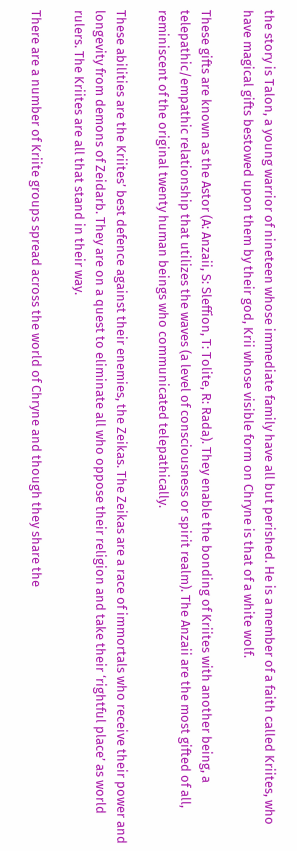the story is Talon, a young warrior of nineteen whose immediate family have all but perished. He is a member of a faith called Kriites, who have magical gifts bestowed upon them by their god, Krii whose visible form on Chryne is that of a white wolf.

These gifts are known as the Astor (A: Anzaii, S: Sleffion, T: Tolite, R: Rada). They enable the bonding of Kriites with another being, a telepathic/empathic relationship that utilizes the waves (a level of consciousness or spirit realm). The Anzaii are the most gifted of all, reminiscent of the original twenty human beings who communicated telepathically.

These abilities are the Kriites’ best defence against their enemies, the Zeikas. The Zeikas are a race of immortals who receive their power and longevity from demons of Zeidarb. They are on a quest to eliminate all who oppose their religion and take their ‘rightful place’ as world rulers. The Kriites are all that stand in their way.

There are a number of Kriite groups spread across the world of Chryne and though they share the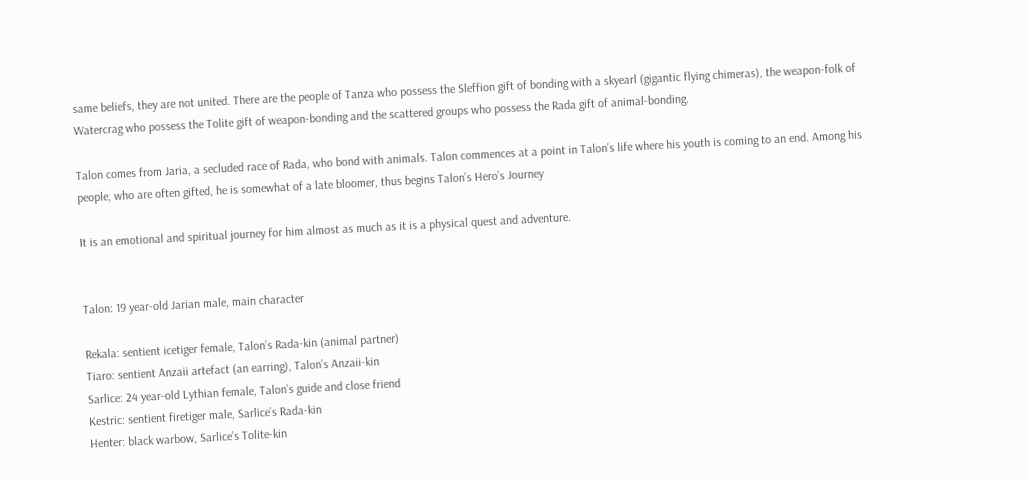same beliefs, they are not united. There are the people of Tanza who possess the Sleffion gift of bonding with a skyearl (gigantic flying chimeras), the weapon-folk of Watercrag who possess the Tolite gift of weapon-bonding and the scattered groups who possess the Rada gift of animal-bonding.

Talon comes from Jaria, a secluded race of Rada, who bond with animals. Talon commences at a point in Talon’s life where his youth is coming to an end. Among his people, who are often gifted, he is somewhat of a late bloomer, thus begins Talon’s Hero’s Journey

It is an emotional and spiritual journey for him almost as much as it is a physical quest and adventure.


Talon: 19 year-old Jarian male, main character

Rekala: sentient icetiger female, Talon’s Rada-kin (animal partner)
Tiaro: sentient Anzaii artefact (an earring), Talon’s Anzaii-kin
Sarlice: 24 year-old Lythian female, Talon’s guide and close friend
Kestric: sentient firetiger male, Sarlice’s Rada-kin
Henter: black warbow, Sarlice’s Tolite-kin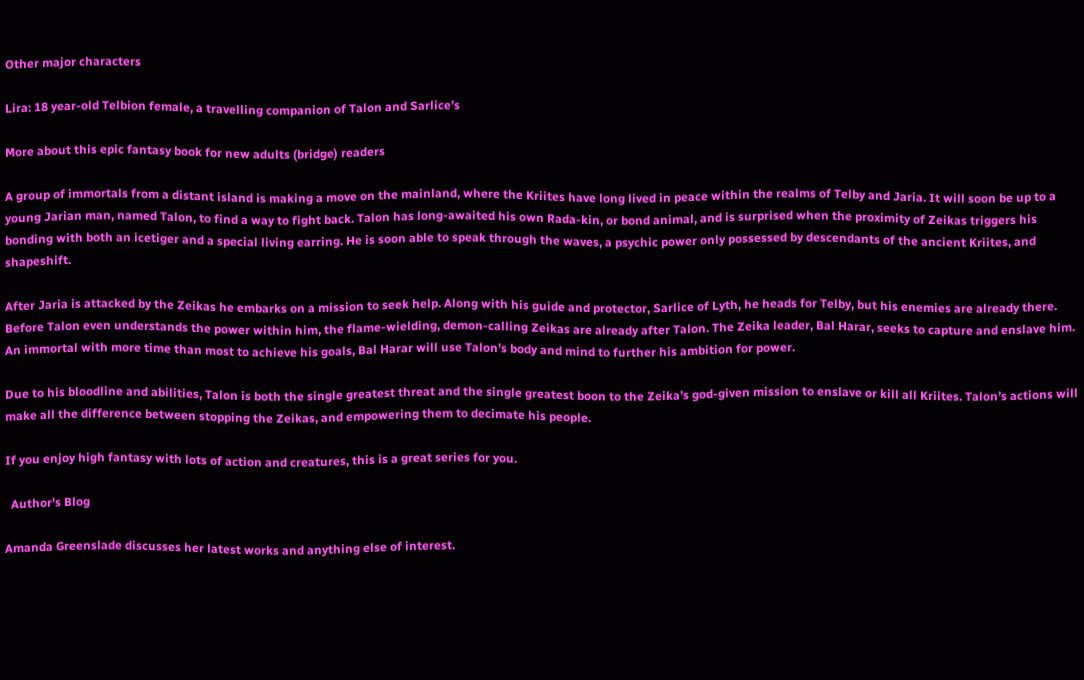Other major characters

Lira: 18 year-old Telbion female, a travelling companion of Talon and Sarlice’s

More about this epic fantasy book for new adults (bridge) readers

A group of immortals from a distant island is making a move on the mainland, where the Kriites have long lived in peace within the realms of Telby and Jaria. It will soon be up to a young Jarian man, named Talon, to find a way to fight back. Talon has long-awaited his own Rada-kin, or bond animal, and is surprised when the proximity of Zeikas triggers his bonding with both an icetiger and a special living earring. He is soon able to speak through the waves, a psychic power only possessed by descendants of the ancient Kriites, and shapeshift.

After Jaria is attacked by the Zeikas he embarks on a mission to seek help. Along with his guide and protector, Sarlice of Lyth, he heads for Telby, but his enemies are already there. Before Talon even understands the power within him, the flame-wielding, demon-calling Zeikas are already after Talon. The Zeika leader, Bal Harar, seeks to capture and enslave him. An immortal with more time than most to achieve his goals, Bal Harar will use Talon's body and mind to further his ambition for power.

Due to his bloodline and abilities, Talon is both the single greatest threat and the single greatest boon to the Zeika’s god-given mission to enslave or kill all Kriites. Talon’s actions will make all the difference between stopping the Zeikas, and empowering them to decimate his people.

If you enjoy high fantasy with lots of action and creatures, this is a great series for you.

  Author's Blog

Amanda Greenslade discusses her latest works and anything else of interest.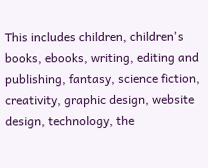This includes children, children's books, ebooks, writing, editing and publishing, fantasy, science fiction, creativity, graphic design, website design, technology, the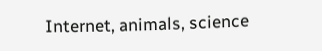Internet, animals, science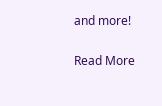and more!

Read More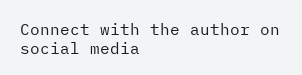Connect with the author on social media